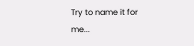Try to name it for me...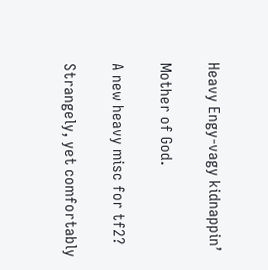Heavy Engy-vagy kidnappin’

Mother of God.

A new heavy misc for tf2?

Strangely, yet comfortably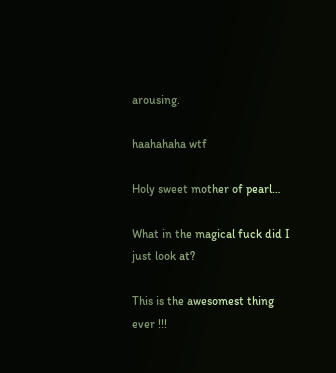arousing.

haahahaha wtf

Holy sweet mother of pearl…

What in the magical fuck did I just look at?

This is the awesomest thing ever !!!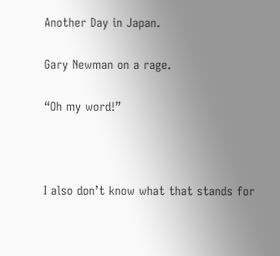Another Day in Japan.

Gary Newman on a rage.

“Oh my word!”



I also don’t know what that stands for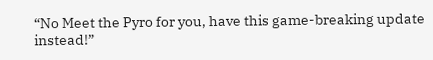“No Meet the Pyro for you, have this game-breaking update instead!”